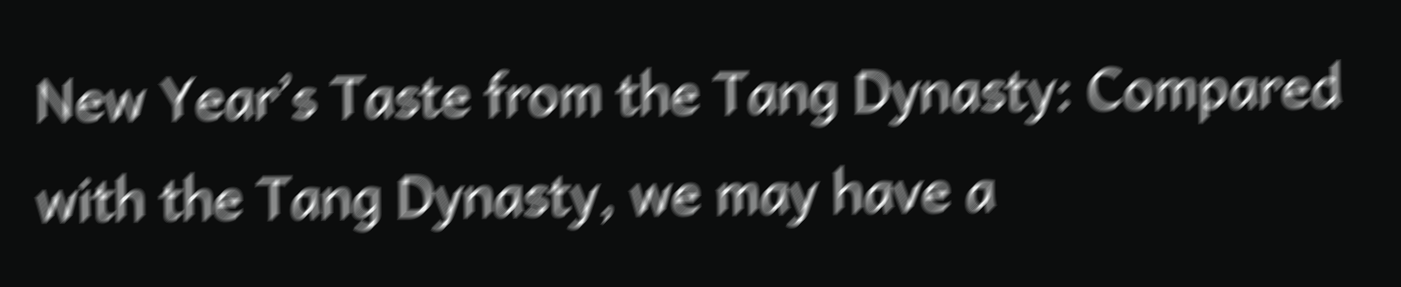New Year’s Taste from the Tang Dynasty: Compared with the Tang Dynasty, we may have a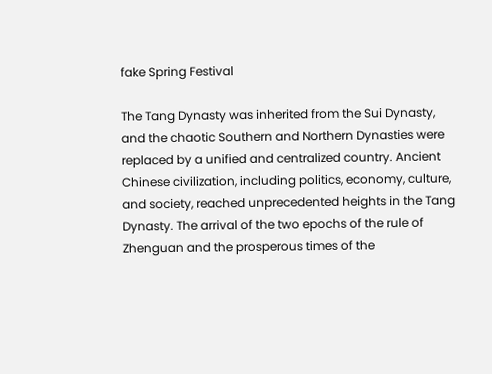fake Spring Festival

The Tang Dynasty was inherited from the Sui Dynasty, and the chaotic Southern and Northern Dynasties were replaced by a unified and centralized country. Ancient Chinese civilization, including politics, economy, culture, and society, reached unprecedented heights in the Tang Dynasty. The arrival of the two epochs of the rule of Zhenguan and the prosperous times of the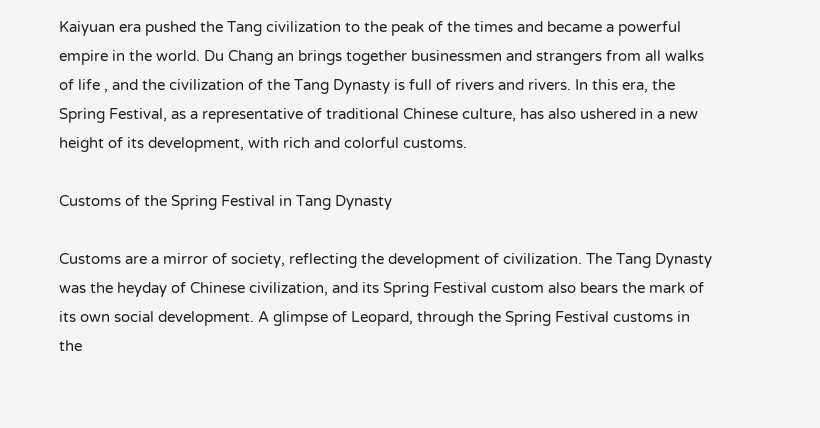Kaiyuan era pushed the Tang civilization to the peak of the times and became a powerful empire in the world. Du Chang an brings together businessmen and strangers from all walks of life , and the civilization of the Tang Dynasty is full of rivers and rivers. In this era, the Spring Festival, as a representative of traditional Chinese culture, has also ushered in a new height of its development, with rich and colorful customs.

Customs of the Spring Festival in Tang Dynasty

Customs are a mirror of society, reflecting the development of civilization. The Tang Dynasty was the heyday of Chinese civilization, and its Spring Festival custom also bears the mark of its own social development. A glimpse of Leopard, through the Spring Festival customs in the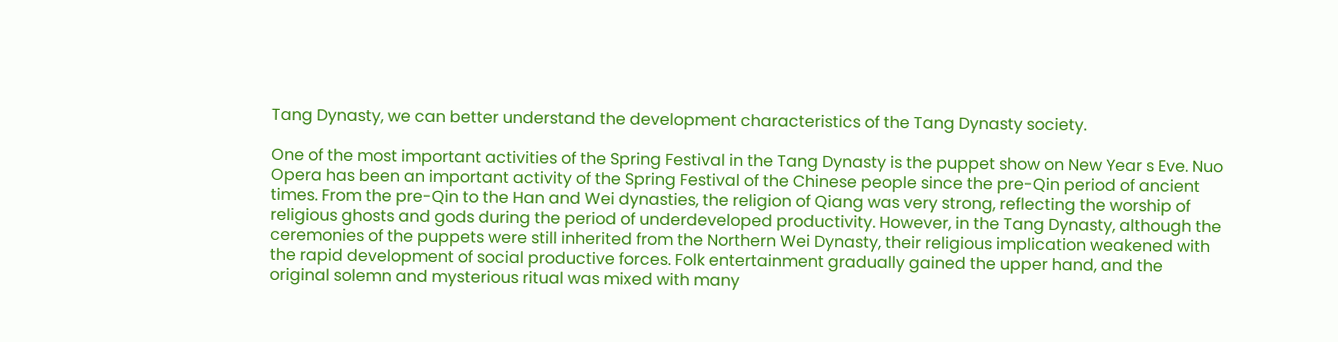Tang Dynasty, we can better understand the development characteristics of the Tang Dynasty society.

One of the most important activities of the Spring Festival in the Tang Dynasty is the puppet show on New Year s Eve. Nuo Opera has been an important activity of the Spring Festival of the Chinese people since the pre-Qin period of ancient times. From the pre-Qin to the Han and Wei dynasties, the religion of Qiang was very strong, reflecting the worship of religious ghosts and gods during the period of underdeveloped productivity. However, in the Tang Dynasty, although the ceremonies of the puppets were still inherited from the Northern Wei Dynasty, their religious implication weakened with the rapid development of social productive forces. Folk entertainment gradually gained the upper hand, and the original solemn and mysterious ritual was mixed with many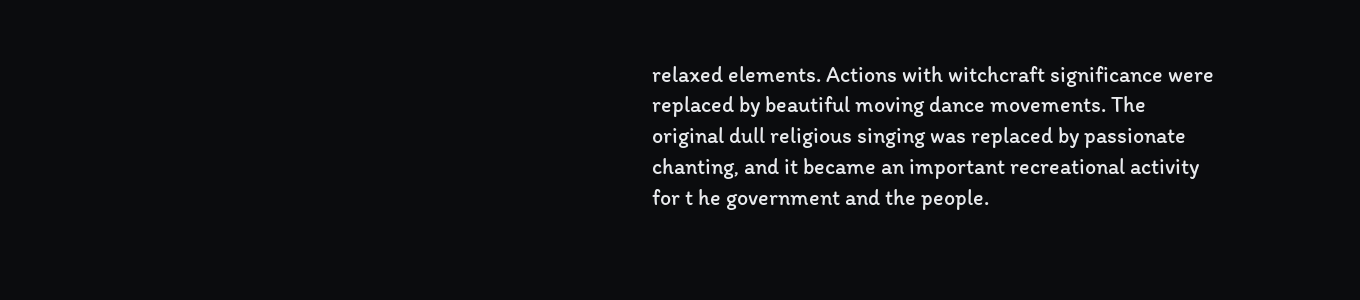relaxed elements. Actions with witchcraft significance were replaced by beautiful moving dance movements. The original dull religious singing was replaced by passionate chanting, and it became an important recreational activity for t he government and the people.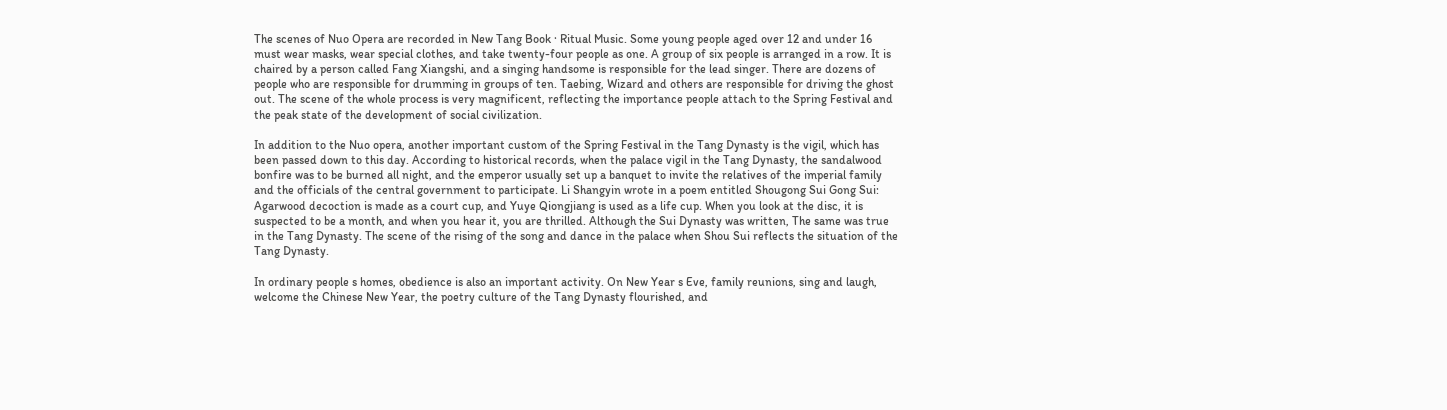The scenes of Nuo Opera are recorded in New Tang Book · Ritual Music. Some young people aged over 12 and under 16 must wear masks, wear special clothes, and take twenty-four people as one. A group of six people is arranged in a row. It is chaired by a person called Fang Xiangshi, and a singing handsome is responsible for the lead singer. There are dozens of people who are responsible for drumming in groups of ten. Taebing, Wizard and others are responsible for driving the ghost out. The scene of the whole process is very magnificent, reflecting the importance people attach to the Spring Festival and the peak state of the development of social civilization.

In addition to the Nuo opera, another important custom of the Spring Festival in the Tang Dynasty is the vigil, which has been passed down to this day. According to historical records, when the palace vigil in the Tang Dynasty, the sandalwood bonfire was to be burned all night, and the emperor usually set up a banquet to invite the relatives of the imperial family and the officials of the central government to participate. Li Shangyin wrote in a poem entitled Shougong Sui Gong Sui: Agarwood decoction is made as a court cup, and Yuye Qiongjiang is used as a life cup. When you look at the disc, it is suspected to be a month, and when you hear it, you are thrilled. Although the Sui Dynasty was written, The same was true in the Tang Dynasty. The scene of the rising of the song and dance in the palace when Shou Sui reflects the situation of the Tang Dynasty.

In ordinary people s homes, obedience is also an important activity. On New Year s Eve, family reunions, sing and laugh, welcome the Chinese New Year, the poetry culture of the Tang Dynasty flourished, and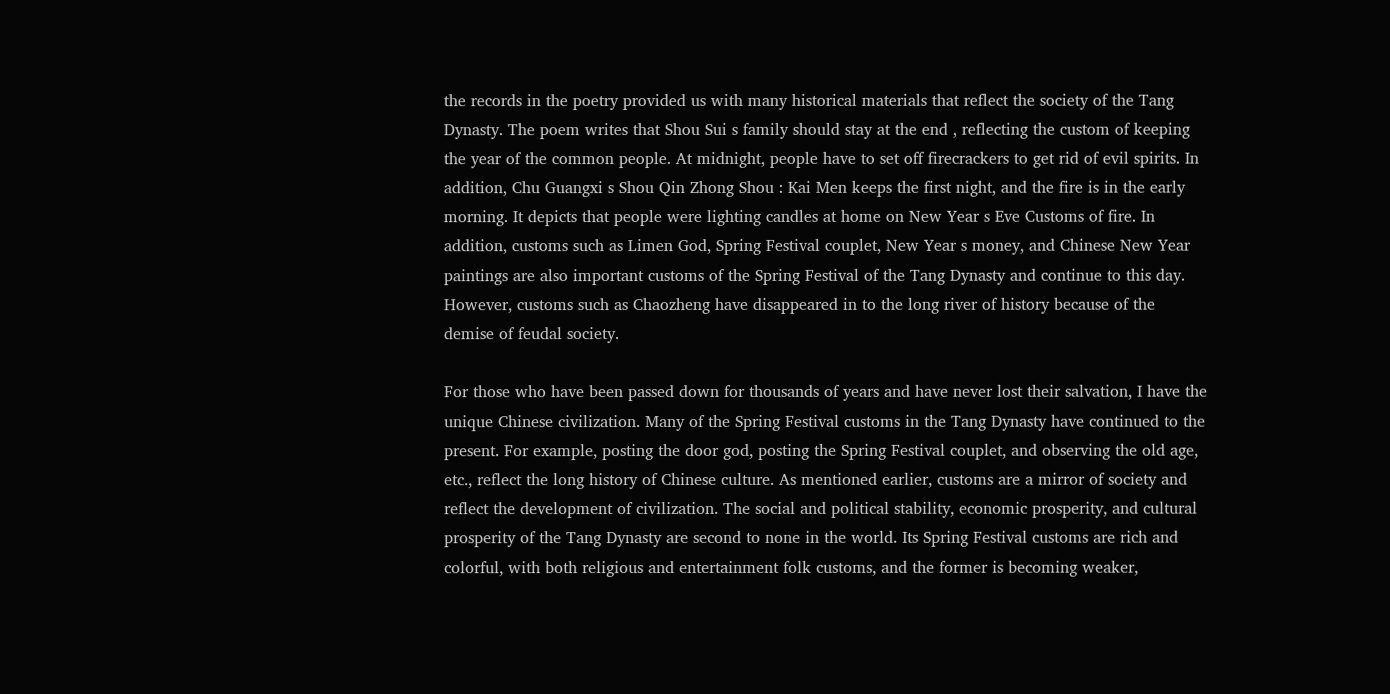the records in the poetry provided us with many historical materials that reflect the society of the Tang Dynasty. The poem writes that Shou Sui s family should stay at the end , reflecting the custom of keeping the year of the common people. At midnight, people have to set off firecrackers to get rid of evil spirits. In addition, Chu Guangxi s Shou Qin Zhong Shou : Kai Men keeps the first night, and the fire is in the early morning. It depicts that people were lighting candles at home on New Year s Eve Customs of fire. In addition, customs such as Limen God, Spring Festival couplet, New Year s money, and Chinese New Year paintings are also important customs of the Spring Festival of the Tang Dynasty and continue to this day. However, customs such as Chaozheng have disappeared in to the long river of history because of the demise of feudal society.

For those who have been passed down for thousands of years and have never lost their salvation, I have the unique Chinese civilization. Many of the Spring Festival customs in the Tang Dynasty have continued to the present. For example, posting the door god, posting the Spring Festival couplet, and observing the old age, etc., reflect the long history of Chinese culture. As mentioned earlier, customs are a mirror of society and reflect the development of civilization. The social and political stability, economic prosperity, and cultural prosperity of the Tang Dynasty are second to none in the world. Its Spring Festival customs are rich and colorful, with both religious and entertainment folk customs, and the former is becoming weaker,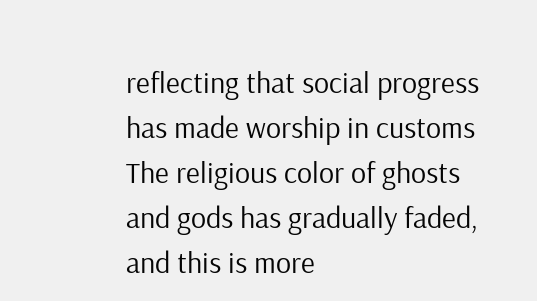reflecting that social progress has made worship in customs The religious color of ghosts and gods has gradually faded, and this is more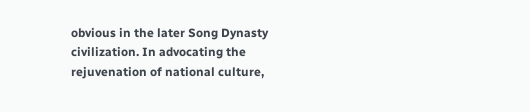obvious in the later Song Dynasty civilization. In advocating the rejuvenation of national culture,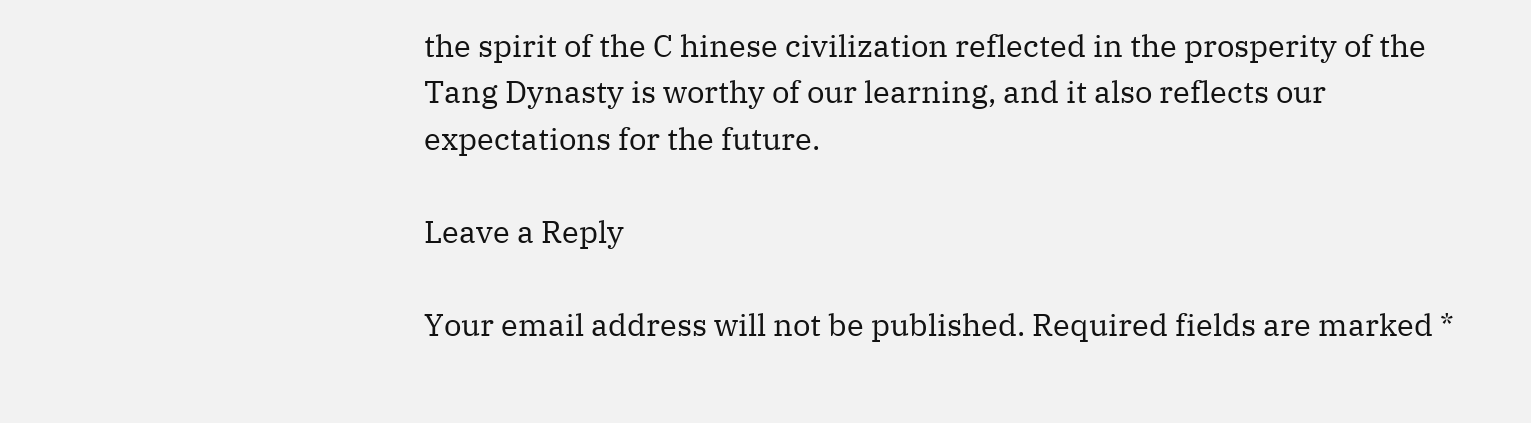the spirit of the C hinese civilization reflected in the prosperity of the Tang Dynasty is worthy of our learning, and it also reflects our expectations for the future.

Leave a Reply

Your email address will not be published. Required fields are marked *